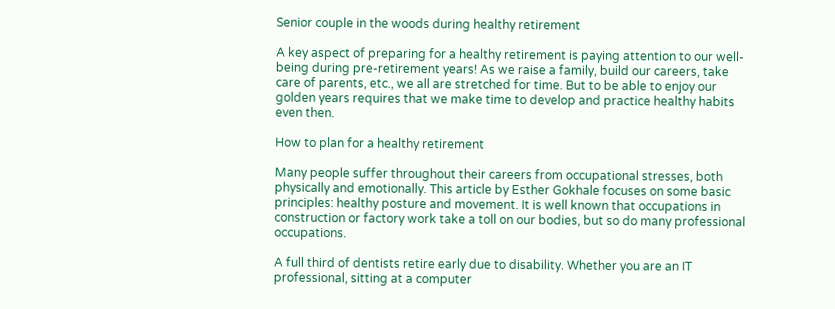Senior couple in the woods during healthy retirement

A key aspect of preparing for a healthy retirement is paying attention to our well-being during pre-retirement years! As we raise a family, build our careers, take care of parents, etc., we all are stretched for time. But to be able to enjoy our golden years requires that we make time to develop and practice healthy habits even then.

How to plan for a healthy retirement

Many people suffer throughout their careers from occupational stresses, both physically and emotionally. This article by Esther Gokhale focuses on some basic principles: healthy posture and movement. It is well known that occupations in construction or factory work take a toll on our bodies, but so do many professional occupations.

A full third of dentists retire early due to disability. Whether you are an IT professional, sitting at a computer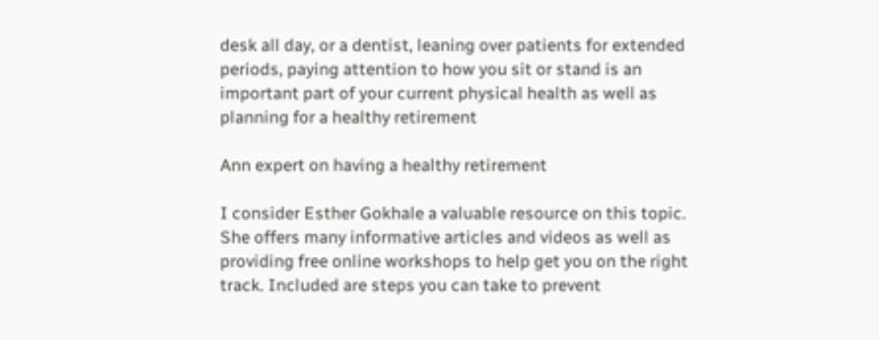desk all day, or a dentist, leaning over patients for extended periods, paying attention to how you sit or stand is an important part of your current physical health as well as planning for a healthy retirement

Ann expert on having a healthy retirement

I consider Esther Gokhale a valuable resource on this topic. She offers many informative articles and videos as well as providing free online workshops to help get you on the right track. Included are steps you can take to prevent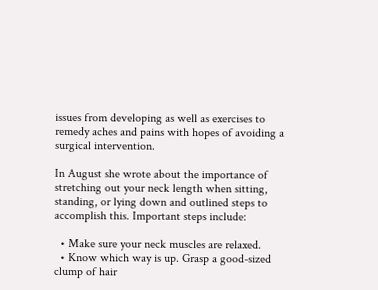issues from developing as well as exercises to remedy aches and pains with hopes of avoiding a surgical intervention.

In August she wrote about the importance of stretching out your neck length when sitting, standing, or lying down and outlined steps to accomplish this. Important steps include:

  • Make sure your neck muscles are relaxed.
  • Know which way is up. Grasp a good-sized clump of hair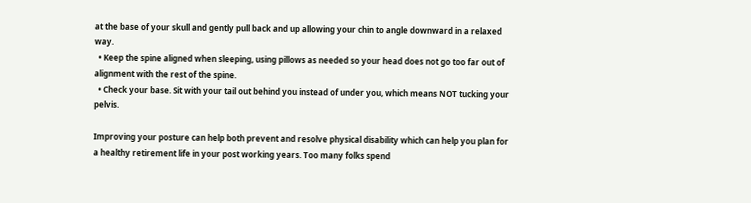at the base of your skull and gently pull back and up allowing your chin to angle downward in a relaxed way.
  • Keep the spine aligned when sleeping, using pillows as needed so your head does not go too far out of alignment with the rest of the spine.
  • Check your base. Sit with your tail out behind you instead of under you, which means NOT tucking your pelvis.

Improving your posture can help both prevent and resolve physical disability which can help you plan for a healthy retirement life in your post working years. Too many folks spend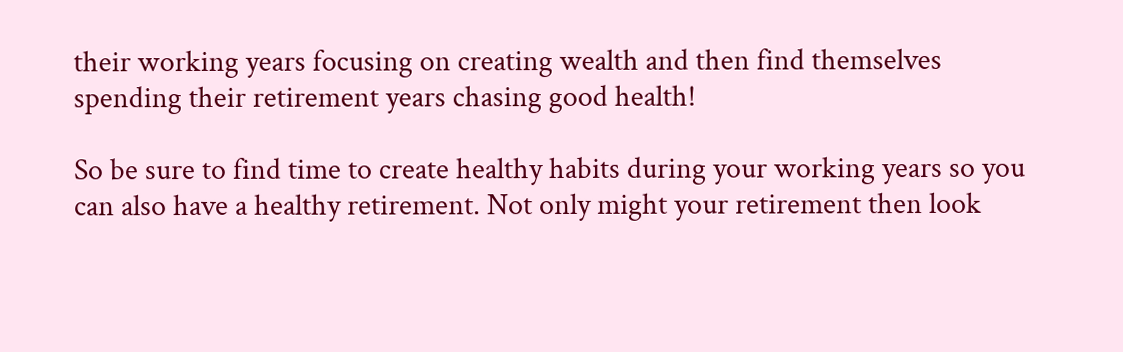their working years focusing on creating wealth and then find themselves spending their retirement years chasing good health!

So be sure to find time to create healthy habits during your working years so you can also have a healthy retirement. Not only might your retirement then look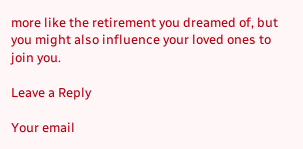more like the retirement you dreamed of, but you might also influence your loved ones to join you.

Leave a Reply

Your email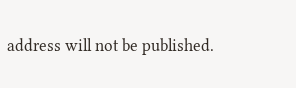address will not be published.